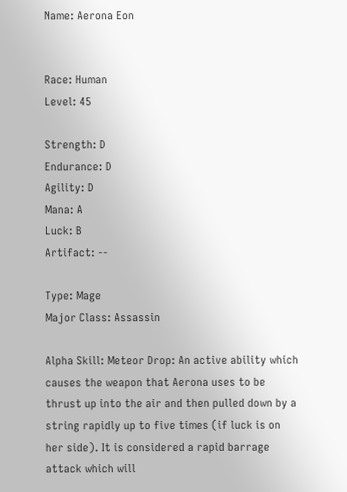Name: Aerona Eon


Race: Human
Level: 45

Strength: D
Endurance: D
Agility: D
Mana: A
Luck: B
Artifact: --

Type: Mage
Major Class: Assassin

Alpha Skill: Meteor Drop: An active ability which causes the weapon that Aerona uses to be thrust up into the air and then pulled down by a string rapidly up to five times (if luck is on her side). It is considered a rapid barrage attack which will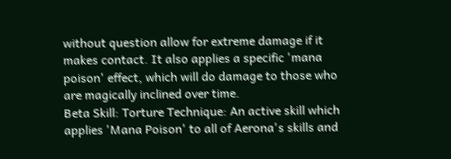without question allow for extreme damage if it makes contact. It also applies a specific 'mana poison' effect, which will do damage to those who are magically inclined over time.
Beta Skill: Torture Technique: An active skill which applies 'Mana Poison' to all of Aerona's skills and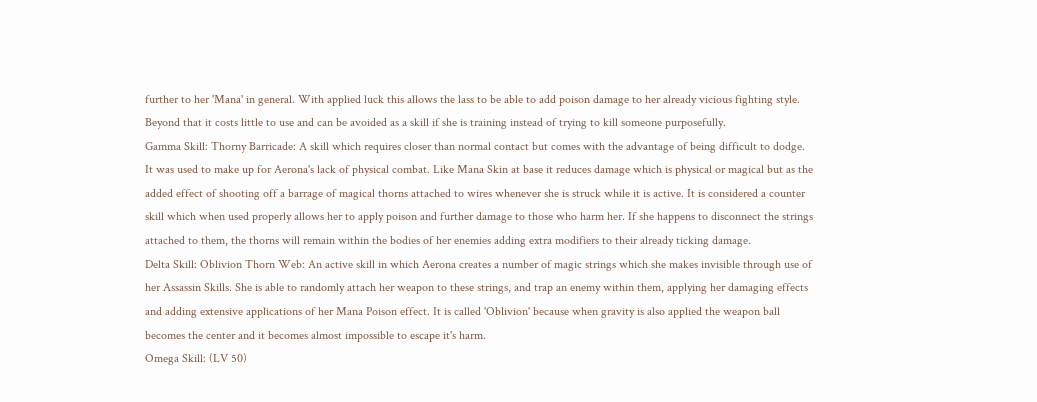further to her 'Mana' in general. With applied luck this allows the lass to be able to add poison damage to her already vicious fighting style. Beyond that it costs little to use and can be avoided as a skill if she is training instead of trying to kill someone purposefully.
Gamma Skill: Thorny Barricade: A skill which requires closer than normal contact but comes with the advantage of being difficult to dodge. It was used to make up for Aerona's lack of physical combat. Like Mana Skin at base it reduces damage which is physical or magical but as the added effect of shooting off a barrage of magical thorns attached to wires whenever she is struck while it is active. It is considered a counter skill which when used properly allows her to apply poison and further damage to those who harm her. If she happens to disconnect the strings attached to them, the thorns will remain within the bodies of her enemies adding extra modifiers to their already ticking damage.
Delta Skill: Oblivion Thorn Web: An active skill in which Aerona creates a number of magic strings which she makes invisible through use of her Assassin Skills. She is able to randomly attach her weapon to these strings, and trap an enemy within them, applying her damaging effects and adding extensive applications of her Mana Poison effect. It is called 'Oblivion' because when gravity is also applied the weapon ball becomes the center and it becomes almost impossible to escape it's harm.
Omega Skill: (LV 50)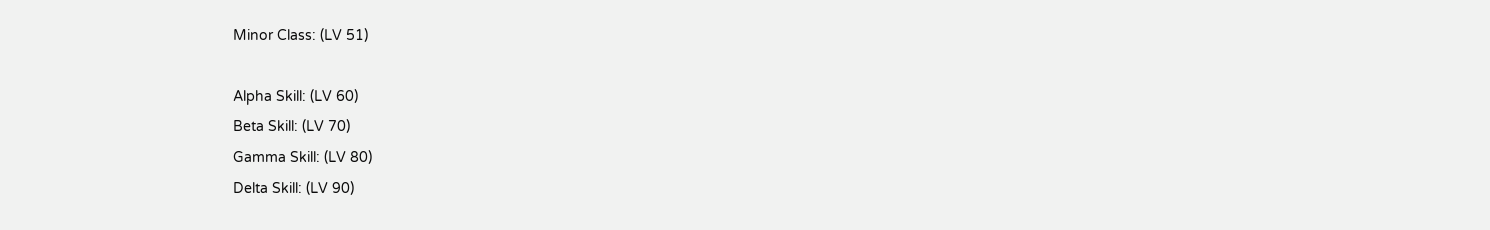Minor Class: (LV 51)

Alpha Skill: (LV 60)
Beta Skill: (LV 70)
Gamma Skill: (LV 80)
Delta Skill: (LV 90)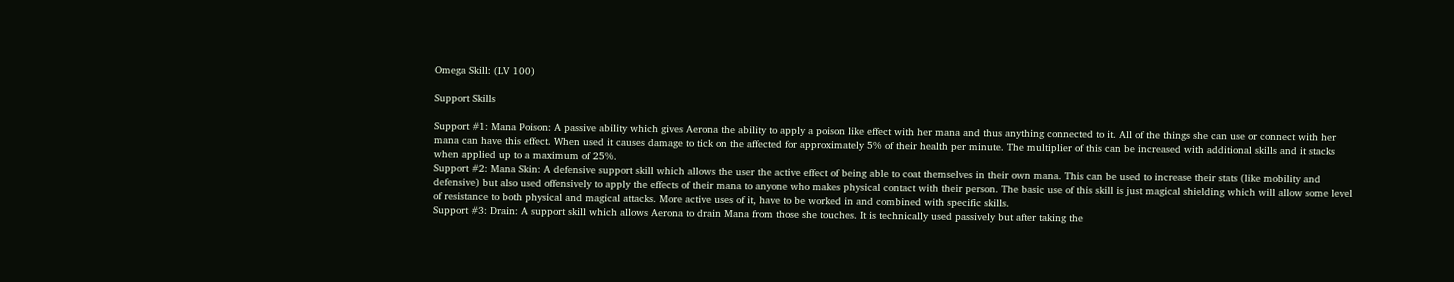Omega Skill: (LV 100)

Support Skills

Support #1: Mana Poison: A passive ability which gives Aerona the ability to apply a poison like effect with her mana and thus anything connected to it. All of the things she can use or connect with her mana can have this effect. When used it causes damage to tick on the affected for approximately 5% of their health per minute. The multiplier of this can be increased with additional skills and it stacks when applied up to a maximum of 25%.
Support #2: Mana Skin: A defensive support skill which allows the user the active effect of being able to coat themselves in their own mana. This can be used to increase their stats (like mobility and defensive) but also used offensively to apply the effects of their mana to anyone who makes physical contact with their person. The basic use of this skill is just magical shielding which will allow some level of resistance to both physical and magical attacks. More active uses of it, have to be worked in and combined with specific skills.
Support #3: Drain: A support skill which allows Aerona to drain Mana from those she touches. It is technically used passively but after taking the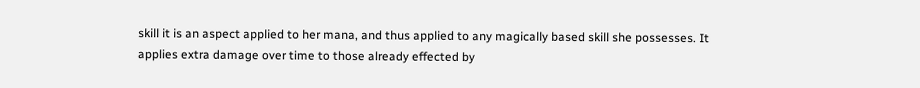skill it is an aspect applied to her mana, and thus applied to any magically based skill she possesses. It applies extra damage over time to those already effected by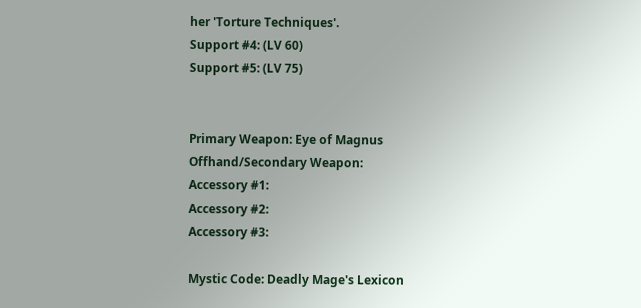her 'Torture Techniques'.
Support #4: (LV 60)
Support #5: (LV 75)


Primary Weapon: Eye of Magnus
Offhand/Secondary Weapon:
Accessory #1:
Accessory #2:
Accessory #3:

Mystic Code: Deadly Mage's Lexicon